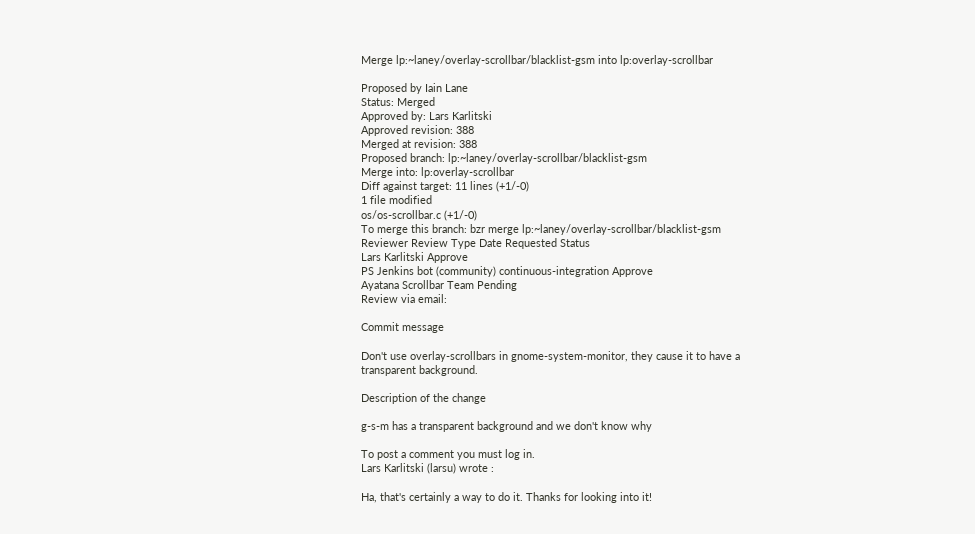Merge lp:~laney/overlay-scrollbar/blacklist-gsm into lp:overlay-scrollbar

Proposed by Iain Lane
Status: Merged
Approved by: Lars Karlitski
Approved revision: 388
Merged at revision: 388
Proposed branch: lp:~laney/overlay-scrollbar/blacklist-gsm
Merge into: lp:overlay-scrollbar
Diff against target: 11 lines (+1/-0)
1 file modified
os/os-scrollbar.c (+1/-0)
To merge this branch: bzr merge lp:~laney/overlay-scrollbar/blacklist-gsm
Reviewer Review Type Date Requested Status
Lars Karlitski Approve
PS Jenkins bot (community) continuous-integration Approve
Ayatana Scrollbar Team Pending
Review via email:

Commit message

Don't use overlay-scrollbars in gnome-system-monitor, they cause it to have a transparent background.

Description of the change

g-s-m has a transparent background and we don't know why

To post a comment you must log in.
Lars Karlitski (larsu) wrote :

Ha, that's certainly a way to do it. Thanks for looking into it!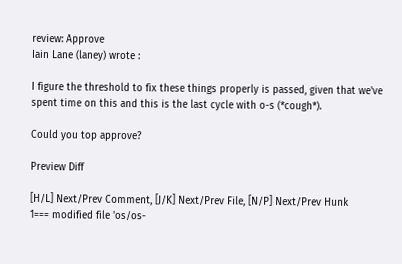review: Approve
Iain Lane (laney) wrote :

I figure the threshold to fix these things properly is passed, given that we've spent time on this and this is the last cycle with o-s (*cough*).

Could you top approve?

Preview Diff

[H/L] Next/Prev Comment, [J/K] Next/Prev File, [N/P] Next/Prev Hunk
1=== modified file 'os/os-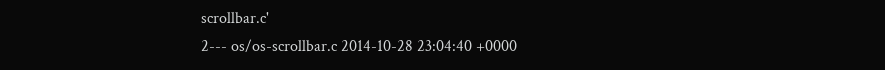scrollbar.c'
2--- os/os-scrollbar.c 2014-10-28 23:04:40 +0000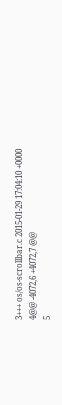3+++ os/os-scrollbar.c 2015-01-29 17:04:10 +0000
4@@ -4072,6 +4072,7 @@
5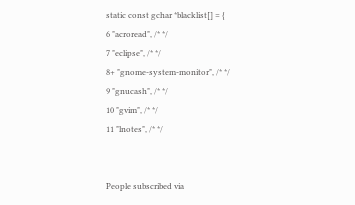static const gchar *blacklist[] = {
6 "acroread", /* */
7 "eclipse", /* */
8+ "gnome-system-monitor", /* */
9 "gnucash", /* */
10 "gvim", /* */
11 "lnotes", /* */


People subscribed via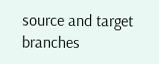source and target branches